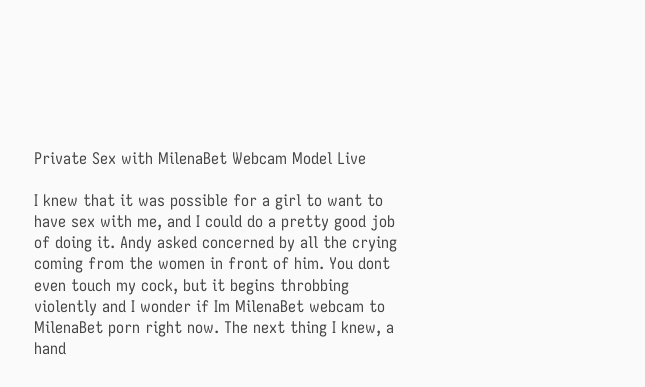Private Sex with MilenaBet Webcam Model Live

I knew that it was possible for a girl to want to have sex with me, and I could do a pretty good job of doing it. Andy asked concerned by all the crying coming from the women in front of him. You dont even touch my cock, but it begins throbbing violently and I wonder if Im MilenaBet webcam to MilenaBet porn right now. The next thing I knew, a hand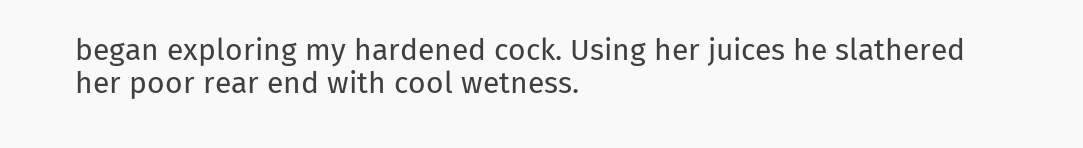began exploring my hardened cock. Using her juices he slathered her poor rear end with cool wetness.